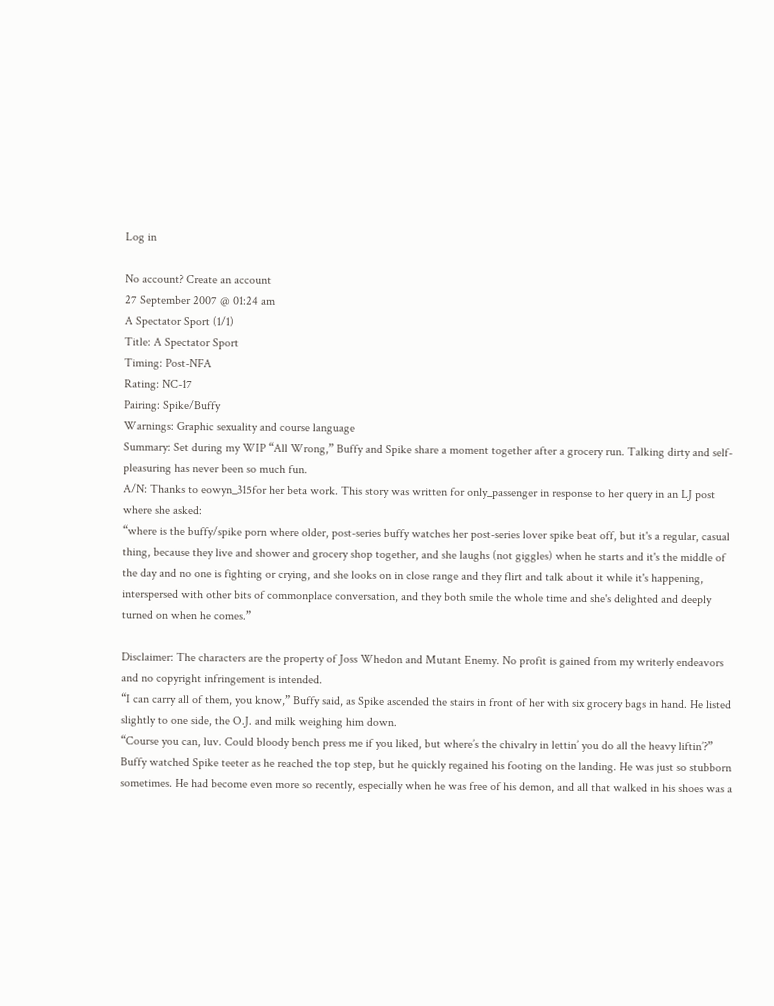Log in

No account? Create an account
27 September 2007 @ 01:24 am
A Spectator Sport (1/1)
Title: A Spectator Sport
Timing: Post-NFA
Rating: NC-17
Pairing: Spike/Buffy
Warnings: Graphic sexuality and course language
Summary: Set during my WIP “All Wrong,” Buffy and Spike share a moment together after a grocery run. Talking dirty and self-pleasuring has never been so much fun.
A/N: Thanks to eowyn_315for her beta work. This story was written for only_passenger in response to her query in an LJ post where she asked:
“where is the buffy/spike porn where older, post-series buffy watches her post-series lover spike beat off, but it's a regular, casual thing, because they live and shower and grocery shop together, and she laughs (not giggles) when he starts and it's the middle of the day and no one is fighting or crying, and she looks on in close range and they flirt and talk about it while it's happening, interspersed with other bits of commonplace conversation, and they both smile the whole time and she's delighted and deeply turned on when he comes.”

Disclaimer: The characters are the property of Joss Whedon and Mutant Enemy. No profit is gained from my writerly endeavors and no copyright infringement is intended.
“I can carry all of them, you know,” Buffy said, as Spike ascended the stairs in front of her with six grocery bags in hand. He listed slightly to one side, the O.J. and milk weighing him down.
“Course you can, luv. Could bloody bench press me if you liked, but where’s the chivalry in lettin’ you do all the heavy liftin’?”
Buffy watched Spike teeter as he reached the top step, but he quickly regained his footing on the landing. He was just so stubborn sometimes. He had become even more so recently, especially when he was free of his demon, and all that walked in his shoes was a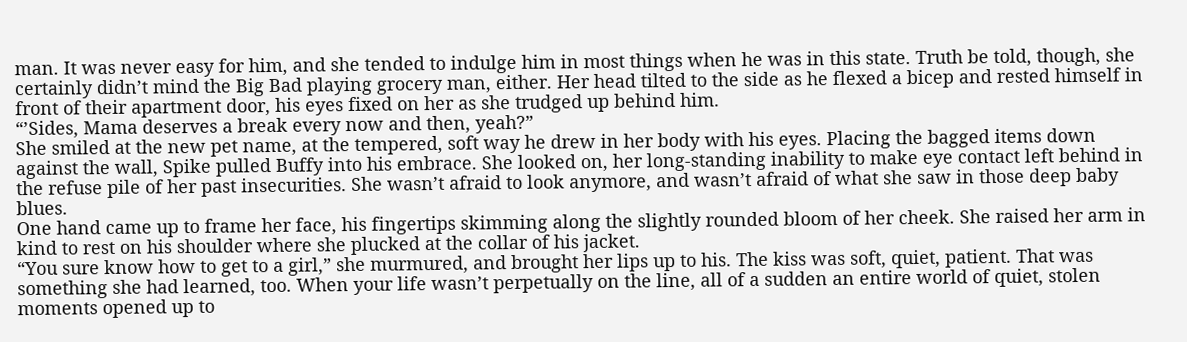man. It was never easy for him, and she tended to indulge him in most things when he was in this state. Truth be told, though, she certainly didn’t mind the Big Bad playing grocery man, either. Her head tilted to the side as he flexed a bicep and rested himself in front of their apartment door, his eyes fixed on her as she trudged up behind him.
“’Sides, Mama deserves a break every now and then, yeah?”
She smiled at the new pet name, at the tempered, soft way he drew in her body with his eyes. Placing the bagged items down against the wall, Spike pulled Buffy into his embrace. She looked on, her long-standing inability to make eye contact left behind in the refuse pile of her past insecurities. She wasn’t afraid to look anymore, and wasn’t afraid of what she saw in those deep baby blues.
One hand came up to frame her face, his fingertips skimming along the slightly rounded bloom of her cheek. She raised her arm in kind to rest on his shoulder where she plucked at the collar of his jacket.
“You sure know how to get to a girl,” she murmured, and brought her lips up to his. The kiss was soft, quiet, patient. That was something she had learned, too. When your life wasn’t perpetually on the line, all of a sudden an entire world of quiet, stolen moments opened up to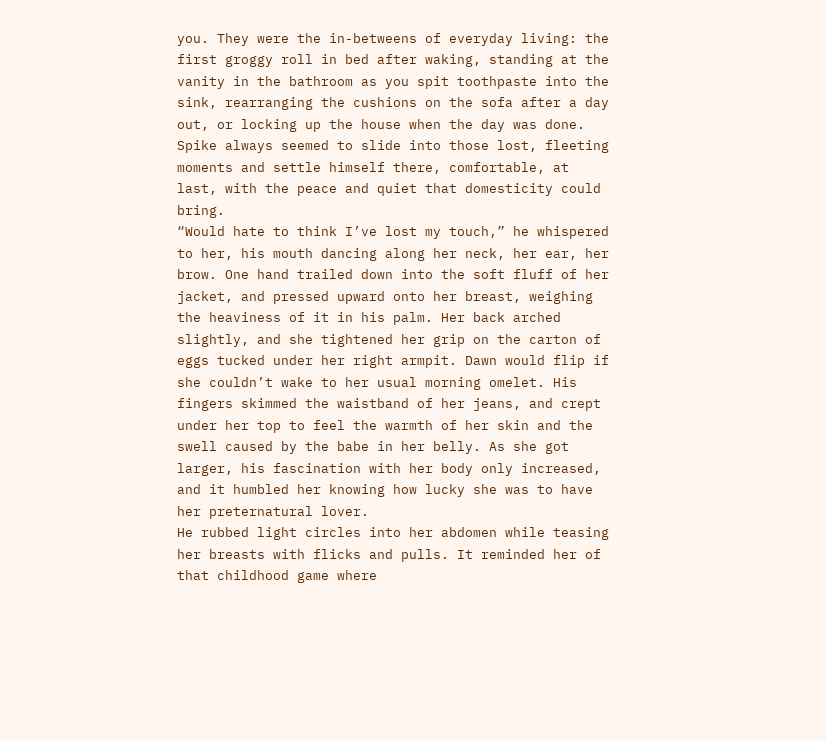you. They were the in-betweens of everyday living: the first groggy roll in bed after waking, standing at the vanity in the bathroom as you spit toothpaste into the sink, rearranging the cushions on the sofa after a day out, or locking up the house when the day was done. Spike always seemed to slide into those lost, fleeting moments and settle himself there, comfortable, at last, with the peace and quiet that domesticity could bring.
“Would hate to think I’ve lost my touch,” he whispered to her, his mouth dancing along her neck, her ear, her brow. One hand trailed down into the soft fluff of her jacket, and pressed upward onto her breast, weighing the heaviness of it in his palm. Her back arched slightly, and she tightened her grip on the carton of eggs tucked under her right armpit. Dawn would flip if she couldn’t wake to her usual morning omelet. His fingers skimmed the waistband of her jeans, and crept under her top to feel the warmth of her skin and the swell caused by the babe in her belly. As she got larger, his fascination with her body only increased, and it humbled her knowing how lucky she was to have her preternatural lover.
He rubbed light circles into her abdomen while teasing her breasts with flicks and pulls. It reminded her of that childhood game where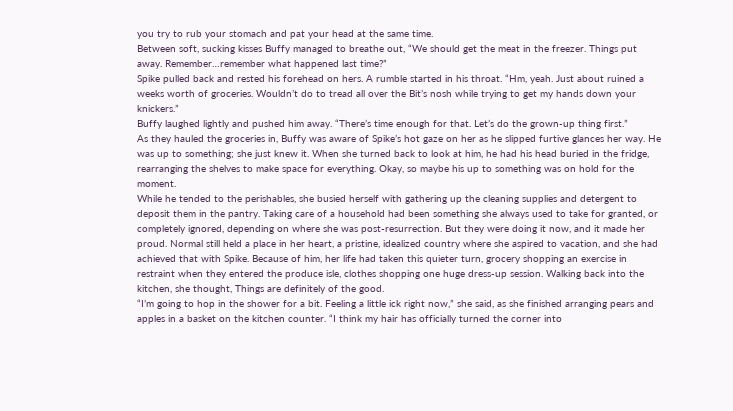you try to rub your stomach and pat your head at the same time.
Between soft, sucking kisses Buffy managed to breathe out, “We should get the meat in the freezer. Things put away. Remember…remember what happened last time?”
Spike pulled back and rested his forehead on hers. A rumble started in his throat. “Hm, yeah. Just about ruined a weeks worth of groceries. Wouldn’t do to tread all over the Bit’s nosh while trying to get my hands down your knickers.”
Buffy laughed lightly and pushed him away. “There’s time enough for that. Let’s do the grown-up thing first.”
As they hauled the groceries in, Buffy was aware of Spike’s hot gaze on her as he slipped furtive glances her way. He was up to something; she just knew it. When she turned back to look at him, he had his head buried in the fridge, rearranging the shelves to make space for everything. Okay, so maybe his up to something was on hold for the moment.
While he tended to the perishables, she busied herself with gathering up the cleaning supplies and detergent to deposit them in the pantry. Taking care of a household had been something she always used to take for granted, or completely ignored, depending on where she was post-resurrection. But they were doing it now, and it made her proud. Normal still held a place in her heart, a pristine, idealized country where she aspired to vacation, and she had achieved that with Spike. Because of him, her life had taken this quieter turn, grocery shopping an exercise in restraint when they entered the produce isle, clothes shopping one huge dress-up session. Walking back into the kitchen, she thought, Things are definitely of the good.
“I’m going to hop in the shower for a bit. Feeling a little ick right now,” she said, as she finished arranging pears and apples in a basket on the kitchen counter. “I think my hair has officially turned the corner into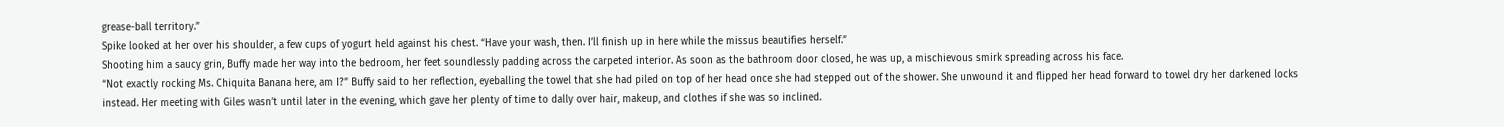grease-ball territory.”
Spike looked at her over his shoulder, a few cups of yogurt held against his chest. “Have your wash, then. I’ll finish up in here while the missus beautifies herself.”
Shooting him a saucy grin, Buffy made her way into the bedroom, her feet soundlessly padding across the carpeted interior. As soon as the bathroom door closed, he was up, a mischievous smirk spreading across his face.
“Not exactly rocking Ms. Chiquita Banana here, am I?” Buffy said to her reflection, eyeballing the towel that she had piled on top of her head once she had stepped out of the shower. She unwound it and flipped her head forward to towel dry her darkened locks instead. Her meeting with Giles wasn’t until later in the evening, which gave her plenty of time to dally over hair, makeup, and clothes if she was so inclined.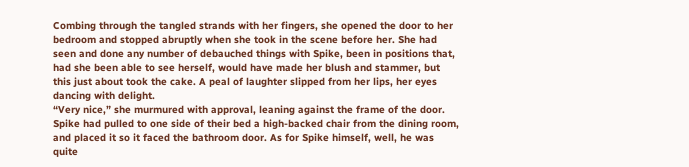Combing through the tangled strands with her fingers, she opened the door to her bedroom and stopped abruptly when she took in the scene before her. She had seen and done any number of debauched things with Spike, been in positions that, had she been able to see herself, would have made her blush and stammer, but this just about took the cake. A peal of laughter slipped from her lips, her eyes dancing with delight.
“Very nice,” she murmured with approval, leaning against the frame of the door.
Spike had pulled to one side of their bed a high-backed chair from the dining room, and placed it so it faced the bathroom door. As for Spike himself, well, he was quite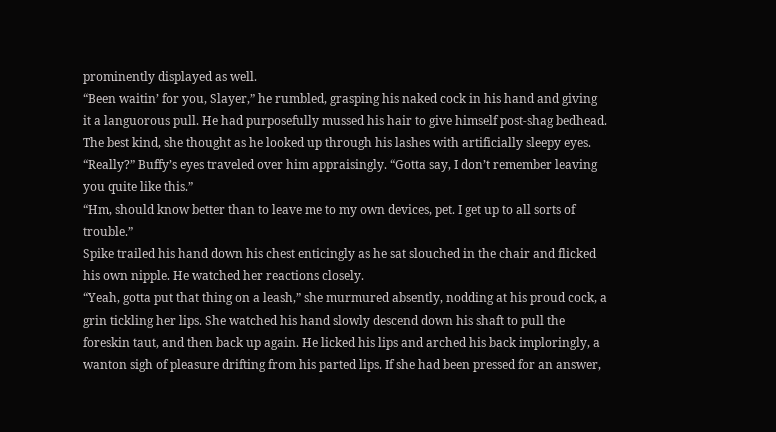prominently displayed as well.
“Been waitin’ for you, Slayer,” he rumbled, grasping his naked cock in his hand and giving it a languorous pull. He had purposefully mussed his hair to give himself post-shag bedhead. The best kind, she thought as he looked up through his lashes with artificially sleepy eyes.
“Really?” Buffy’s eyes traveled over him appraisingly. “Gotta say, I don’t remember leaving you quite like this.”
“Hm, should know better than to leave me to my own devices, pet. I get up to all sorts of trouble.”
Spike trailed his hand down his chest enticingly as he sat slouched in the chair and flicked his own nipple. He watched her reactions closely.
“Yeah, gotta put that thing on a leash,” she murmured absently, nodding at his proud cock, a grin tickling her lips. She watched his hand slowly descend down his shaft to pull the foreskin taut, and then back up again. He licked his lips and arched his back imploringly, a wanton sigh of pleasure drifting from his parted lips. If she had been pressed for an answer,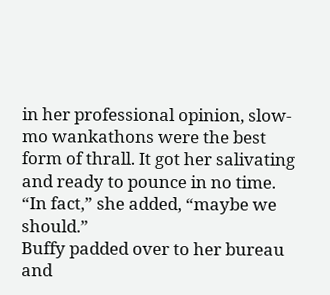in her professional opinion, slow-mo wankathons were the best form of thrall. It got her salivating and ready to pounce in no time.
“In fact,” she added, “maybe we should.”
Buffy padded over to her bureau and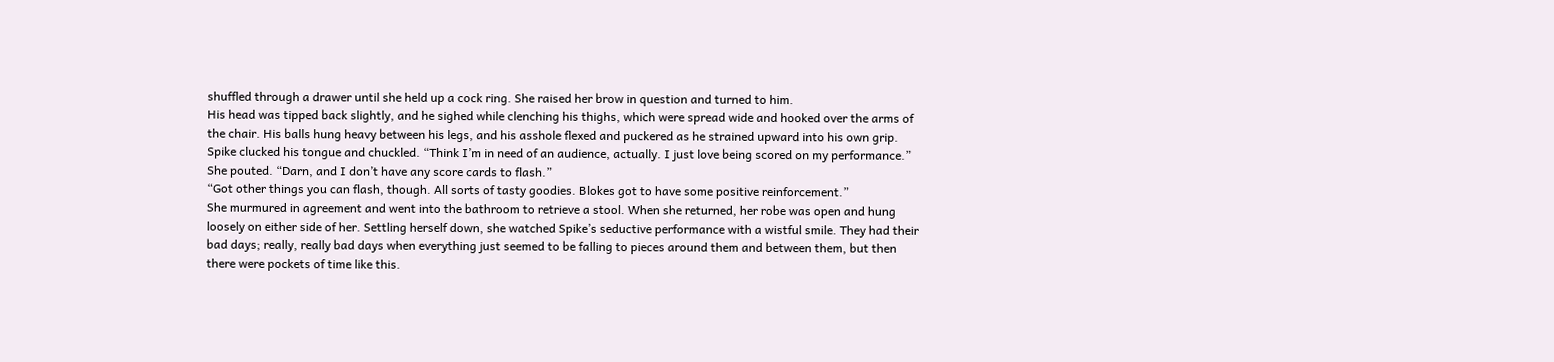shuffled through a drawer until she held up a cock ring. She raised her brow in question and turned to him.
His head was tipped back slightly, and he sighed while clenching his thighs, which were spread wide and hooked over the arms of the chair. His balls hung heavy between his legs, and his asshole flexed and puckered as he strained upward into his own grip.
Spike clucked his tongue and chuckled. “Think I’m in need of an audience, actually. I just love being scored on my performance.”
She pouted. “Darn, and I don’t have any score cards to flash.”
“Got other things you can flash, though. All sorts of tasty goodies. Blokes got to have some positive reinforcement.”
She murmured in agreement and went into the bathroom to retrieve a stool. When she returned, her robe was open and hung loosely on either side of her. Settling herself down, she watched Spike’s seductive performance with a wistful smile. They had their bad days; really, really bad days when everything just seemed to be falling to pieces around them and between them, but then there were pockets of time like this.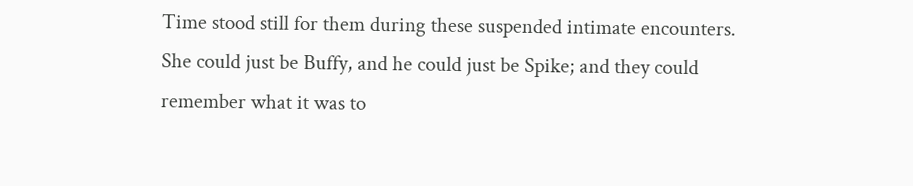Time stood still for them during these suspended intimate encounters. She could just be Buffy, and he could just be Spike; and they could remember what it was to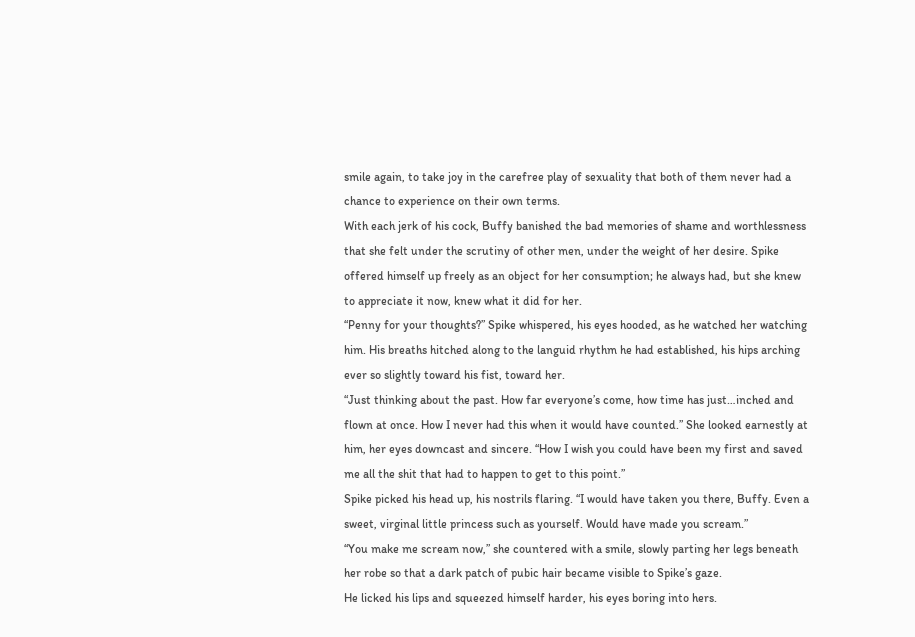smile again, to take joy in the carefree play of sexuality that both of them never had a chance to experience on their own terms.
With each jerk of his cock, Buffy banished the bad memories of shame and worthlessness that she felt under the scrutiny of other men, under the weight of her desire. Spike offered himself up freely as an object for her consumption; he always had, but she knew to appreciate it now, knew what it did for her.
“Penny for your thoughts?” Spike whispered, his eyes hooded, as he watched her watching him. His breaths hitched along to the languid rhythm he had established, his hips arching ever so slightly toward his fist, toward her.
“Just thinking about the past. How far everyone’s come, how time has just…inched and flown at once. How I never had this when it would have counted.” She looked earnestly at him, her eyes downcast and sincere. “How I wish you could have been my first and saved me all the shit that had to happen to get to this point.”
Spike picked his head up, his nostrils flaring. “I would have taken you there, Buffy. Even a sweet, virginal little princess such as yourself. Would have made you scream.”
“You make me scream now,” she countered with a smile, slowly parting her legs beneath her robe so that a dark patch of pubic hair became visible to Spike’s gaze.
He licked his lips and squeezed himself harder, his eyes boring into hers.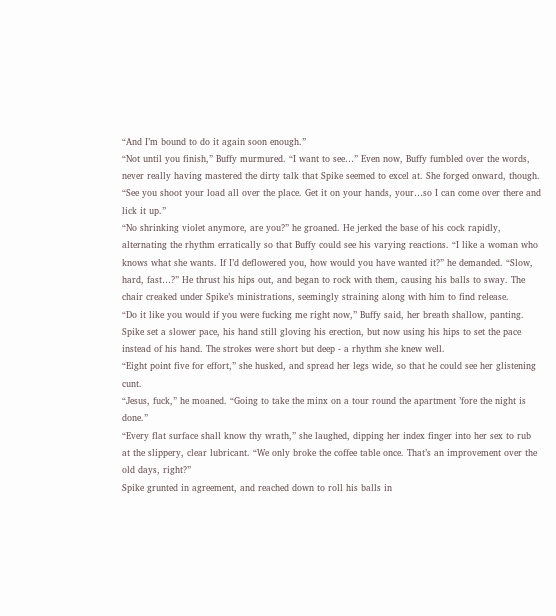“And I’m bound to do it again soon enough.”
“Not until you finish,” Buffy murmured. “I want to see…” Even now, Buffy fumbled over the words, never really having mastered the dirty talk that Spike seemed to excel at. She forged onward, though. “See you shoot your load all over the place. Get it on your hands, your…so I can come over there and lick it up.”
“No shrinking violet anymore, are you?” he groaned. He jerked the base of his cock rapidly, alternating the rhythm erratically so that Buffy could see his varying reactions. “I like a woman who knows what she wants. If I’d deflowered you, how would you have wanted it?” he demanded. “Slow, hard, fast…?” He thrust his hips out, and began to rock with them, causing his balls to sway. The chair creaked under Spike’s ministrations, seemingly straining along with him to find release.
“Do it like you would if you were fucking me right now,” Buffy said, her breath shallow, panting. Spike set a slower pace, his hand still gloving his erection, but now using his hips to set the pace instead of his hand. The strokes were short but deep - a rhythm she knew well.
“Eight point five for effort,” she husked, and spread her legs wide, so that he could see her glistening cunt.
“Jesus, fuck,” he moaned. “Going to take the minx on a tour round the apartment ’fore the night is done.”
“Every flat surface shall know thy wrath,” she laughed, dipping her index finger into her sex to rub at the slippery, clear lubricant. “We only broke the coffee table once. That’s an improvement over the old days, right?”
Spike grunted in agreement, and reached down to roll his balls in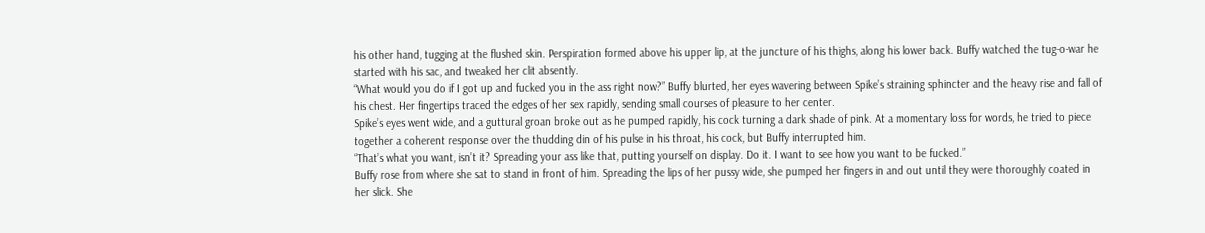his other hand, tugging at the flushed skin. Perspiration formed above his upper lip, at the juncture of his thighs, along his lower back. Buffy watched the tug-o-war he started with his sac, and tweaked her clit absently.
“What would you do if I got up and fucked you in the ass right now?” Buffy blurted, her eyes wavering between Spike’s straining sphincter and the heavy rise and fall of his chest. Her fingertips traced the edges of her sex rapidly, sending small courses of pleasure to her center.
Spike’s eyes went wide, and a guttural groan broke out as he pumped rapidly, his cock turning a dark shade of pink. At a momentary loss for words, he tried to piece together a coherent response over the thudding din of his pulse in his throat, his cock, but Buffy interrupted him.
“That’s what you want, isn’t it? Spreading your ass like that, putting yourself on display. Do it. I want to see how you want to be fucked.”
Buffy rose from where she sat to stand in front of him. Spreading the lips of her pussy wide, she pumped her fingers in and out until they were thoroughly coated in her slick. She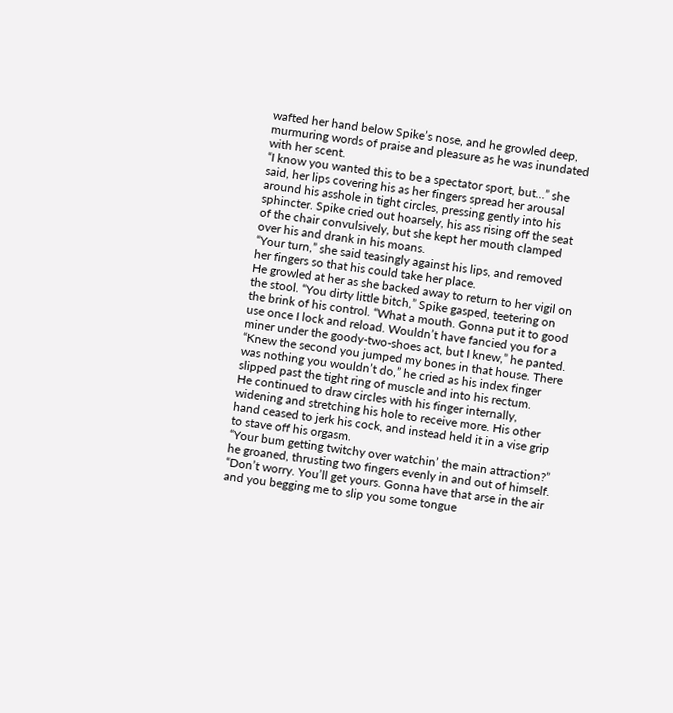wafted her hand below Spike’s nose, and he growled deep, murmuring words of praise and pleasure as he was inundated with her scent.
“I know you wanted this to be a spectator sport, but…” she said, her lips covering his as her fingers spread her arousal around his asshole in tight circles, pressing gently into his sphincter. Spike cried out hoarsely, his ass rising off the seat of the chair convulsively, but she kept her mouth clamped over his and drank in his moans.
“Your turn,” she said teasingly against his lips, and removed her fingers so that his could take her place.
He growled at her as she backed away to return to her vigil on the stool. “You dirty little bitch,” Spike gasped, teetering on the brink of his control. “What a mouth. Gonna put it to good use once I lock and reload. Wouldn’t have fancied you for a miner under the goody-two-shoes act, but I knew,” he panted. “Knew the second you jumped my bones in that house. There was nothing you wouldn’t do,” he cried as his index finger slipped past the tight ring of muscle and into his rectum.
He continued to draw circles with his finger internally, widening and stretching his hole to receive more. His other hand ceased to jerk his cock, and instead held it in a vise grip to stave off his orgasm.
“Your bum getting twitchy over watchin’ the main attraction?” he groaned, thrusting two fingers evenly in and out of himself. “Don’t worry. You’ll get yours. Gonna have that arse in the air and you begging me to slip you some tongue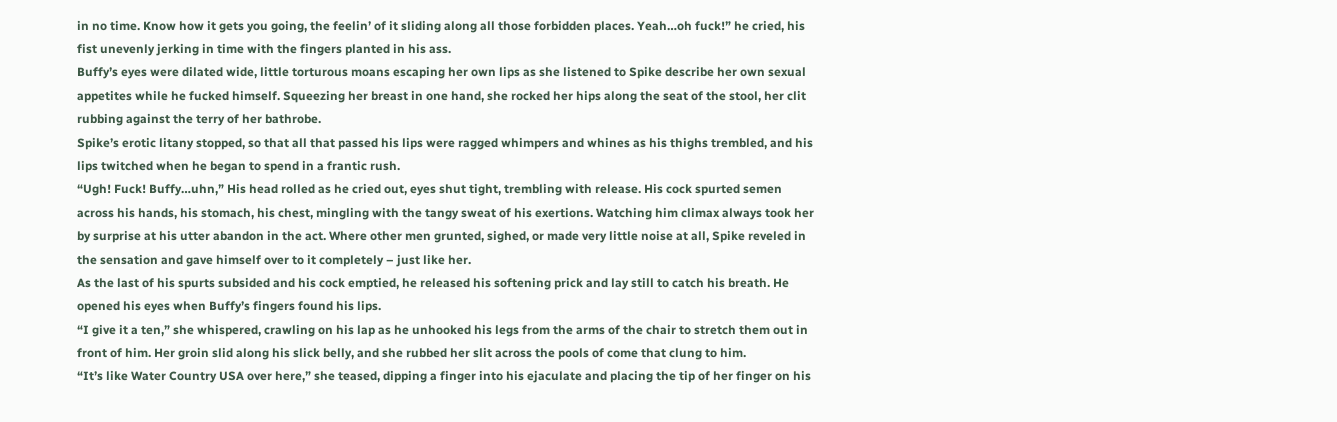in no time. Know how it gets you going, the feelin’ of it sliding along all those forbidden places. Yeah…oh fuck!” he cried, his fist unevenly jerking in time with the fingers planted in his ass.
Buffy’s eyes were dilated wide, little torturous moans escaping her own lips as she listened to Spike describe her own sexual appetites while he fucked himself. Squeezing her breast in one hand, she rocked her hips along the seat of the stool, her clit rubbing against the terry of her bathrobe.
Spike’s erotic litany stopped, so that all that passed his lips were ragged whimpers and whines as his thighs trembled, and his lips twitched when he began to spend in a frantic rush.
“Ugh! Fuck! Buffy…uhn,” His head rolled as he cried out, eyes shut tight, trembling with release. His cock spurted semen across his hands, his stomach, his chest, mingling with the tangy sweat of his exertions. Watching him climax always took her by surprise at his utter abandon in the act. Where other men grunted, sighed, or made very little noise at all, Spike reveled in the sensation and gave himself over to it completely – just like her.
As the last of his spurts subsided and his cock emptied, he released his softening prick and lay still to catch his breath. He opened his eyes when Buffy’s fingers found his lips.
“I give it a ten,” she whispered, crawling on his lap as he unhooked his legs from the arms of the chair to stretch them out in front of him. Her groin slid along his slick belly, and she rubbed her slit across the pools of come that clung to him.
“It’s like Water Country USA over here,” she teased, dipping a finger into his ejaculate and placing the tip of her finger on his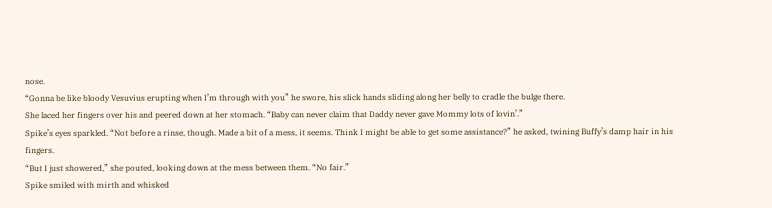nose.
“Gonna be like bloody Vesuvius erupting when I’m through with you” he swore, his slick hands sliding along her belly to cradle the bulge there.
She laced her fingers over his and peered down at her stomach. “Baby can never claim that Daddy never gave Mommy lots of lovin’.”
Spike’s eyes sparkled. “Not before a rinse, though. Made a bit of a mess, it seems. Think I might be able to get some assistance?” he asked, twining Buffy’s damp hair in his fingers.
“But I just showered,” she pouted, looking down at the mess between them. “No fair.”
Spike smiled with mirth and whisked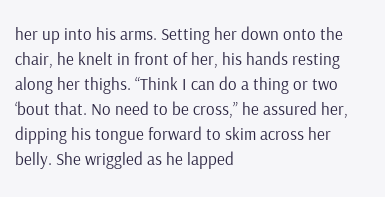her up into his arms. Setting her down onto the chair, he knelt in front of her, his hands resting along her thighs. “Think I can do a thing or two ‘bout that. No need to be cross,” he assured her, dipping his tongue forward to skim across her belly. She wriggled as he lapped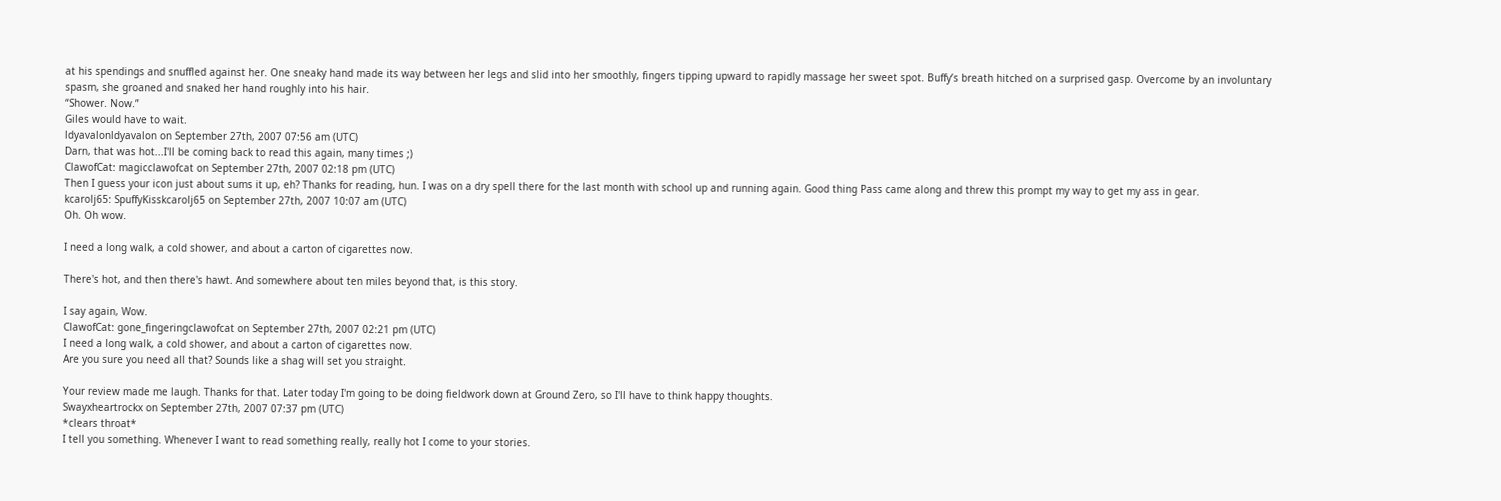at his spendings and snuffled against her. One sneaky hand made its way between her legs and slid into her smoothly, fingers tipping upward to rapidly massage her sweet spot. Buffy’s breath hitched on a surprised gasp. Overcome by an involuntary spasm, she groaned and snaked her hand roughly into his hair.
“Shower. Now.”
Giles would have to wait.
ldyavalonldyavalon on September 27th, 2007 07:56 am (UTC)
Darn, that was hot...I'll be coming back to read this again, many times ;)
ClawofCat: magicclawofcat on September 27th, 2007 02:18 pm (UTC)
Then I guess your icon just about sums it up, eh? Thanks for reading, hun. I was on a dry spell there for the last month with school up and running again. Good thing Pass came along and threw this prompt my way to get my ass in gear.
kcarolj65: SpuffyKisskcarolj65 on September 27th, 2007 10:07 am (UTC)
Oh. Oh wow.

I need a long walk, a cold shower, and about a carton of cigarettes now.

There's hot, and then there's hawt. And somewhere about ten miles beyond that, is this story.

I say again, Wow.
ClawofCat: gone_fingeringclawofcat on September 27th, 2007 02:21 pm (UTC)
I need a long walk, a cold shower, and about a carton of cigarettes now.
Are you sure you need all that? Sounds like a shag will set you straight.

Your review made me laugh. Thanks for that. Later today I'm going to be doing fieldwork down at Ground Zero, so I'll have to think happy thoughts.
Swayxheartrockx on September 27th, 2007 07:37 pm (UTC)
*clears throat*
I tell you something. Whenever I want to read something really, really hot I come to your stories.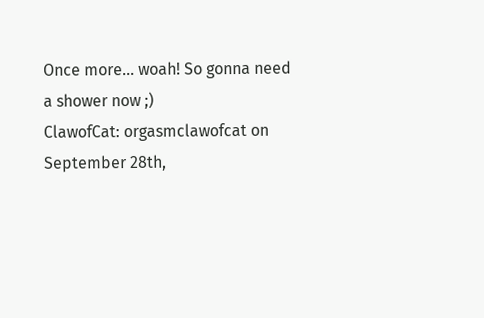Once more... woah! So gonna need a shower now ;)
ClawofCat: orgasmclawofcat on September 28th,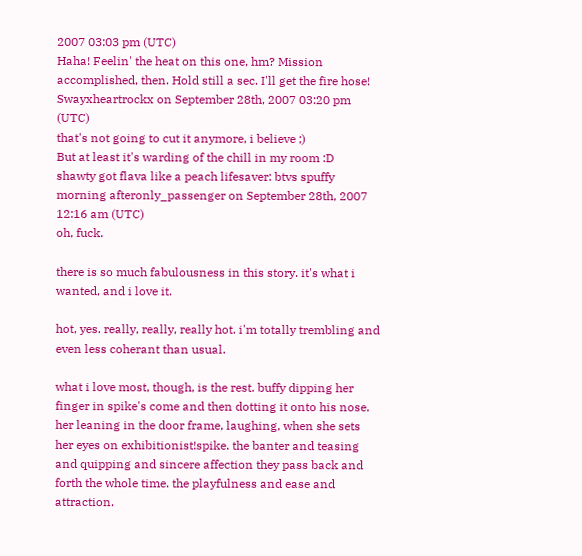2007 03:03 pm (UTC)
Haha! Feelin' the heat on this one, hm? Mission accomplished, then. Hold still a sec. I'll get the fire hose!
Swayxheartrockx on September 28th, 2007 03:20 pm (UTC)
that's not going to cut it anymore, i believe ;)
But at least it's warding of the chill in my room :D
shawty got flava like a peach lifesaver: btvs spuffy morning afteronly_passenger on September 28th, 2007 12:16 am (UTC)
oh, fuck.

there is so much fabulousness in this story. it's what i wanted, and i love it.

hot, yes. really, really, really hot. i'm totally trembling and even less coherant than usual.

what i love most, though, is the rest. buffy dipping her finger in spike's come and then dotting it onto his nose. her leaning in the door frame, laughing, when she sets her eyes on exhibitionist!spike. the banter and teasing and quipping and sincere affection they pass back and forth the whole time. the playfulness and ease and attraction.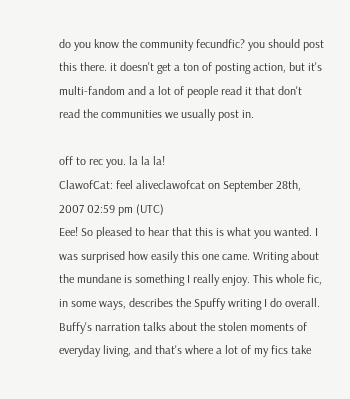do you know the community fecundfic? you should post this there. it doesn't get a ton of posting action, but it's multi-fandom and a lot of people read it that don't read the communities we usually post in.

off to rec you. la la la!
ClawofCat: feel aliveclawofcat on September 28th, 2007 02:59 pm (UTC)
Eee! So pleased to hear that this is what you wanted. I was surprised how easily this one came. Writing about the mundane is something I really enjoy. This whole fic, in some ways, describes the Spuffy writing I do overall. Buffy's narration talks about the stolen moments of everyday living, and that's where a lot of my fics take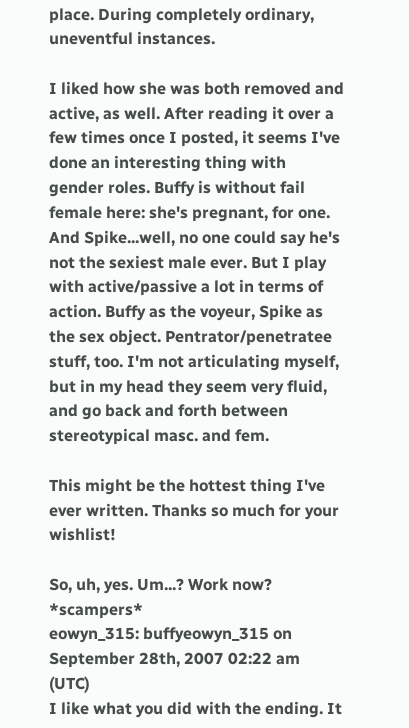place. During completely ordinary, uneventful instances.

I liked how she was both removed and active, as well. After reading it over a few times once I posted, it seems I've done an interesting thing with gender roles. Buffy is without fail female here: she's pregnant, for one. And Spike...well, no one could say he's not the sexiest male ever. But I play with active/passive a lot in terms of action. Buffy as the voyeur, Spike as the sex object. Pentrator/penetratee stuff, too. I'm not articulating myself, but in my head they seem very fluid, and go back and forth between stereotypical masc. and fem.

This might be the hottest thing I've ever written. Thanks so much for your wishlist!

So, uh, yes. Um...? Work now? *scampers*
eowyn_315: buffyeowyn_315 on September 28th, 2007 02:22 am (UTC)
I like what you did with the ending. It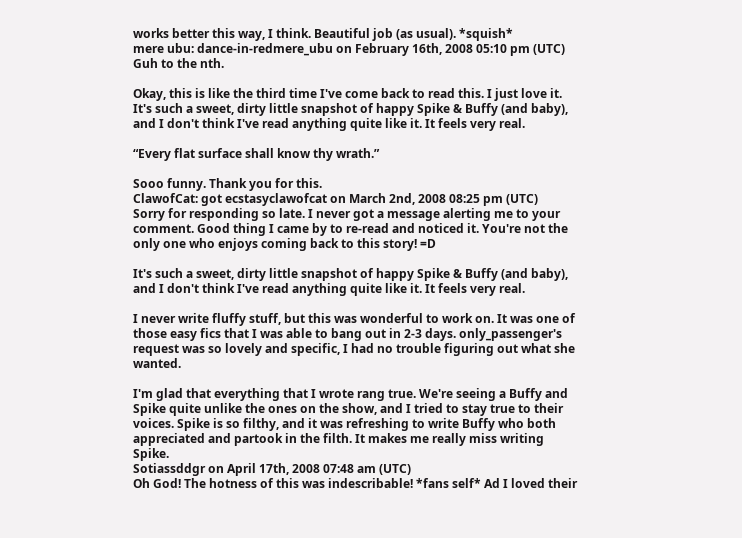works better this way, I think. Beautiful job (as usual). *squish*
mere ubu: dance-in-redmere_ubu on February 16th, 2008 05:10 pm (UTC)
Guh to the nth.

Okay, this is like the third time I've come back to read this. I just love it. It's such a sweet, dirty little snapshot of happy Spike & Buffy (and baby), and I don't think I've read anything quite like it. It feels very real.

“Every flat surface shall know thy wrath.”

Sooo funny. Thank you for this.
ClawofCat: got ecstasyclawofcat on March 2nd, 2008 08:25 pm (UTC)
Sorry for responding so late. I never got a message alerting me to your comment. Good thing I came by to re-read and noticed it. You're not the only one who enjoys coming back to this story! =D

It's such a sweet, dirty little snapshot of happy Spike & Buffy (and baby), and I don't think I've read anything quite like it. It feels very real.

I never write fluffy stuff, but this was wonderful to work on. It was one of those easy fics that I was able to bang out in 2-3 days. only_passenger's request was so lovely and specific, I had no trouble figuring out what she wanted.

I'm glad that everything that I wrote rang true. We're seeing a Buffy and Spike quite unlike the ones on the show, and I tried to stay true to their voices. Spike is so filthy, and it was refreshing to write Buffy who both appreciated and partook in the filth. It makes me really miss writing Spike.
Sotiassddgr on April 17th, 2008 07:48 am (UTC)
Oh God! The hotness of this was indescribable! *fans self* Ad I loved their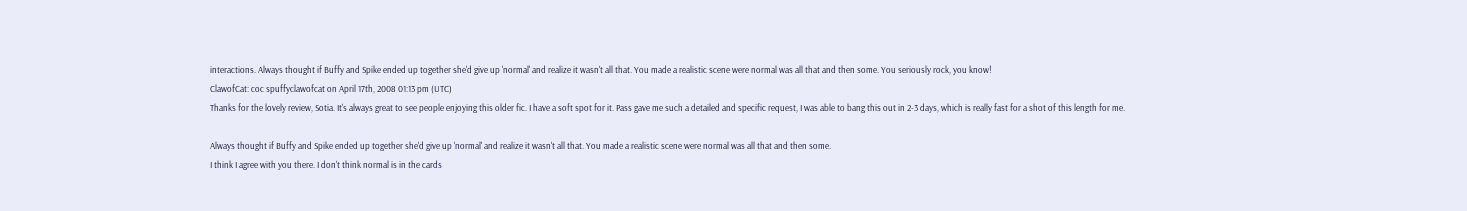interactions. Always thought if Buffy and Spike ended up together she'd give up 'normal' and realize it wasn't all that. You made a realistic scene were normal was all that and then some. You seriously rock, you know!
ClawofCat: coc spuffyclawofcat on April 17th, 2008 01:13 pm (UTC)
Thanks for the lovely review, Sotia. It's always great to see people enjoying this older fic. I have a soft spot for it. Pass gave me such a detailed and specific request, I was able to bang this out in 2-3 days, which is really fast for a shot of this length for me.

Always thought if Buffy and Spike ended up together she'd give up 'normal' and realize it wasn't all that. You made a realistic scene were normal was all that and then some.
I think I agree with you there. I don't think normal is in the cards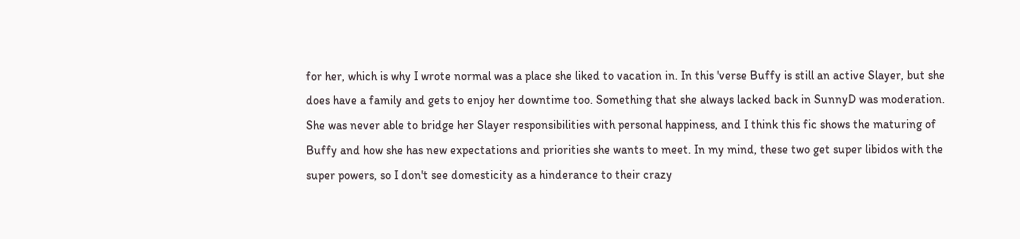for her, which is why I wrote normal was a place she liked to vacation in. In this 'verse Buffy is still an active Slayer, but she does have a family and gets to enjoy her downtime too. Something that she always lacked back in SunnyD was moderation. She was never able to bridge her Slayer responsibilities with personal happiness, and I think this fic shows the maturing of Buffy and how she has new expectations and priorities she wants to meet. In my mind, these two get super libidos with the super powers, so I don't see domesticity as a hinderance to their crazy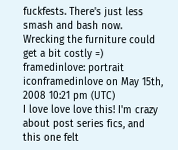fuckfests. There's just less smash and bash now. Wrecking the furniture could get a bit costly =)
framedinlove: portrait iconframedinlove on May 15th, 2008 10:21 pm (UTC)
I love love love this! I'm crazy about post series fics, and this one felt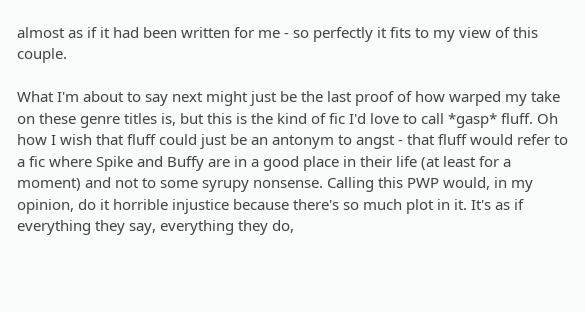almost as if it had been written for me - so perfectly it fits to my view of this couple.

What I'm about to say next might just be the last proof of how warped my take on these genre titles is, but this is the kind of fic I'd love to call *gasp* fluff. Oh how I wish that fluff could just be an antonym to angst - that fluff would refer to a fic where Spike and Buffy are in a good place in their life (at least for a moment) and not to some syrupy nonsense. Calling this PWP would, in my opinion, do it horrible injustice because there's so much plot in it. It's as if everything they say, everything they do,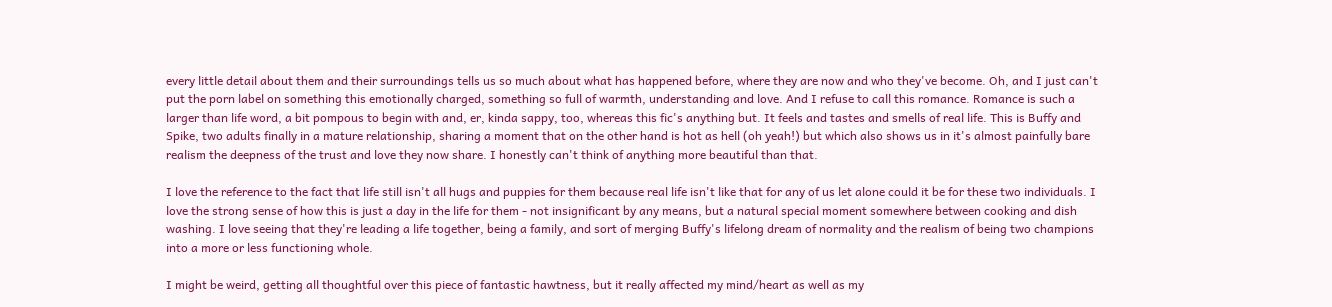every little detail about them and their surroundings tells us so much about what has happened before, where they are now and who they've become. Oh, and I just can't put the porn label on something this emotionally charged, something so full of warmth, understanding and love. And I refuse to call this romance. Romance is such a larger than life word, a bit pompous to begin with and, er, kinda sappy, too, whereas this fic's anything but. It feels and tastes and smells of real life. This is Buffy and Spike, two adults finally in a mature relationship, sharing a moment that on the other hand is hot as hell (oh yeah!) but which also shows us in it's almost painfully bare realism the deepness of the trust and love they now share. I honestly can't think of anything more beautiful than that.

I love the reference to the fact that life still isn't all hugs and puppies for them because real life isn't like that for any of us let alone could it be for these two individuals. I love the strong sense of how this is just a day in the life for them - not insignificant by any means, but a natural special moment somewhere between cooking and dish washing. I love seeing that they're leading a life together, being a family, and sort of merging Buffy's lifelong dream of normality and the realism of being two champions into a more or less functioning whole.

I might be weird, getting all thoughtful over this piece of fantastic hawtness, but it really affected my mind/heart as well as my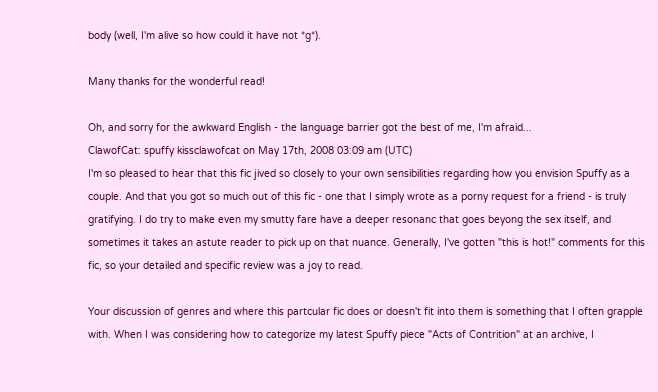body (well, I'm alive so how could it have not *g*).

Many thanks for the wonderful read!

Oh, and sorry for the awkward English - the language barrier got the best of me, I'm afraid...
ClawofCat: spuffy kissclawofcat on May 17th, 2008 03:09 am (UTC)
I'm so pleased to hear that this fic jived so closely to your own sensibilities regarding how you envision Spuffy as a couple. And that you got so much out of this fic - one that I simply wrote as a porny request for a friend - is truly gratifying. I do try to make even my smutty fare have a deeper resonanc that goes beyong the sex itself, and sometimes it takes an astute reader to pick up on that nuance. Generally, I've gotten "this is hot!" comments for this fic, so your detailed and specific review was a joy to read.

Your discussion of genres and where this partcular fic does or doesn't fit into them is something that I often grapple with. When I was considering how to categorize my latest Spuffy piece "Acts of Contrition" at an archive, I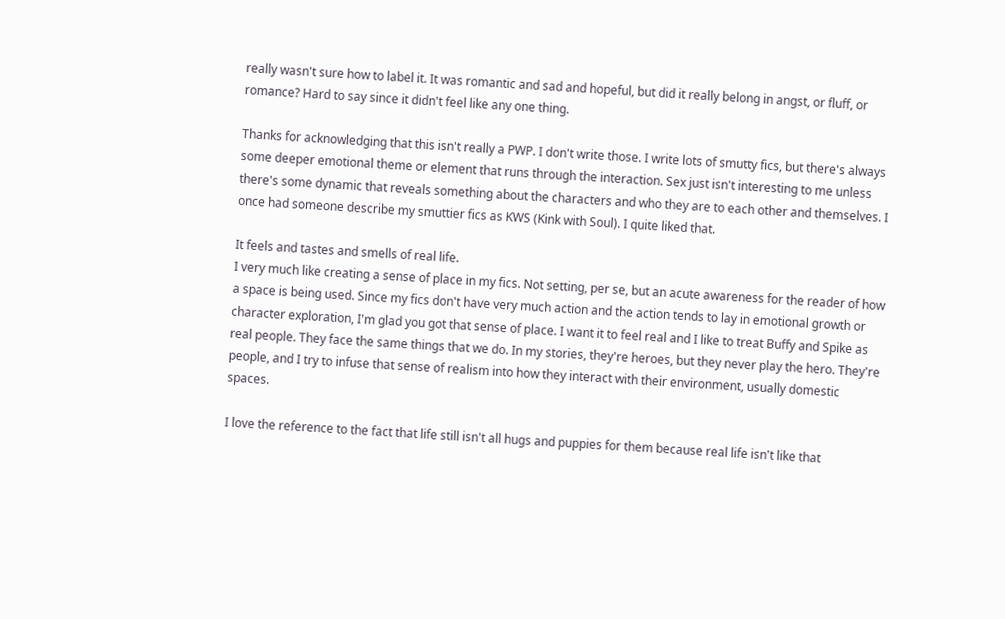really wasn't sure how to label it. It was romantic and sad and hopeful, but did it really belong in angst, or fluff, or romance? Hard to say since it didn't feel like any one thing.

Thanks for acknowledging that this isn't really a PWP. I don't write those. I write lots of smutty fics, but there's always some deeper emotional theme or element that runs through the interaction. Sex just isn't interesting to me unless there's some dynamic that reveals something about the characters and who they are to each other and themselves. I once had someone describe my smuttier fics as KWS (Kink with Soul). I quite liked that.

It feels and tastes and smells of real life.
I very much like creating a sense of place in my fics. Not setting, per se, but an acute awareness for the reader of how a space is being used. Since my fics don't have very much action and the action tends to lay in emotional growth or character exploration, I'm glad you got that sense of place. I want it to feel real and I like to treat Buffy and Spike as real people. They face the same things that we do. In my stories, they're heroes, but they never play the hero. They're people, and I try to infuse that sense of realism into how they interact with their environment, usually domestic spaces.

I love the reference to the fact that life still isn't all hugs and puppies for them because real life isn't like that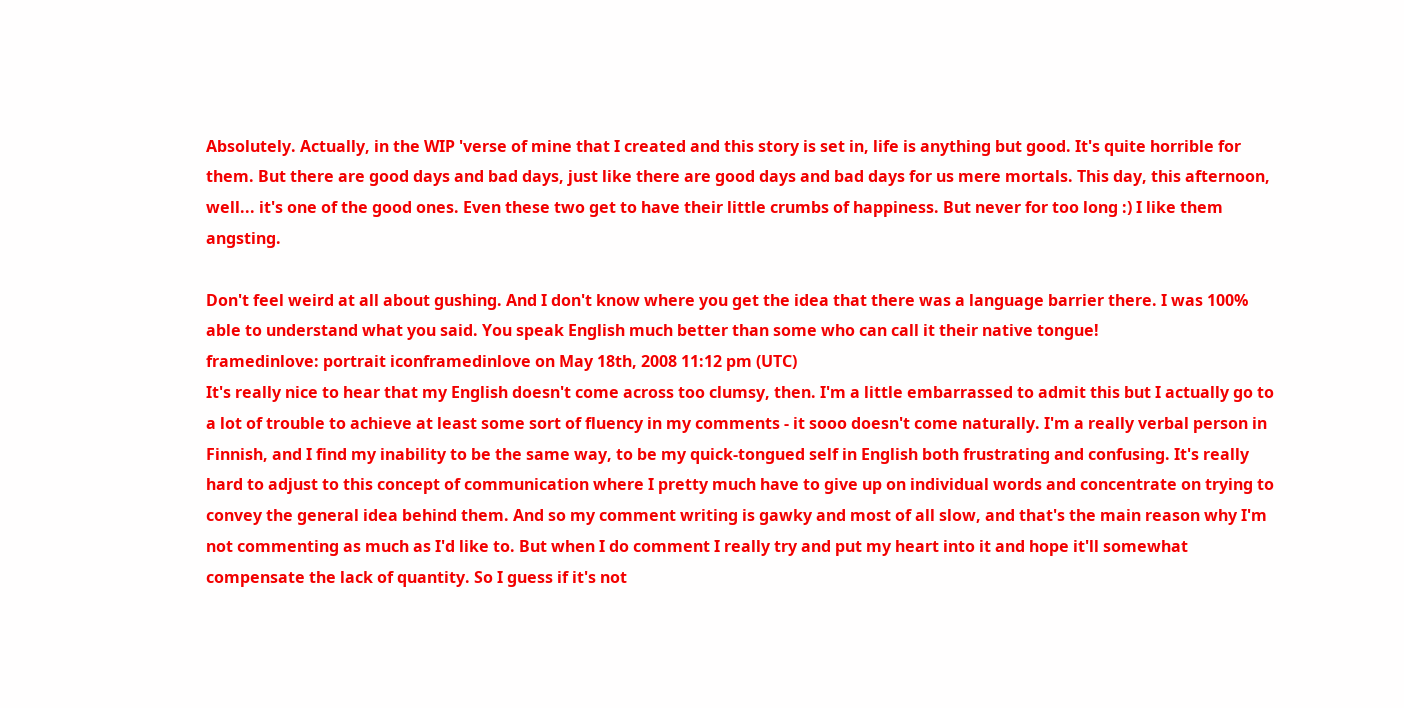Absolutely. Actually, in the WIP 'verse of mine that I created and this story is set in, life is anything but good. It's quite horrible for them. But there are good days and bad days, just like there are good days and bad days for us mere mortals. This day, this afternoon, well... it's one of the good ones. Even these two get to have their little crumbs of happiness. But never for too long :) I like them angsting.

Don't feel weird at all about gushing. And I don't know where you get the idea that there was a language barrier there. I was 100% able to understand what you said. You speak English much better than some who can call it their native tongue!
framedinlove: portrait iconframedinlove on May 18th, 2008 11:12 pm (UTC)
It's really nice to hear that my English doesn't come across too clumsy, then. I'm a little embarrassed to admit this but I actually go to a lot of trouble to achieve at least some sort of fluency in my comments - it sooo doesn't come naturally. I'm a really verbal person in Finnish, and I find my inability to be the same way, to be my quick-tongued self in English both frustrating and confusing. It's really hard to adjust to this concept of communication where I pretty much have to give up on individual words and concentrate on trying to convey the general idea behind them. And so my comment writing is gawky and most of all slow, and that's the main reason why I'm not commenting as much as I'd like to. But when I do comment I really try and put my heart into it and hope it'll somewhat compensate the lack of quantity. So I guess if it's not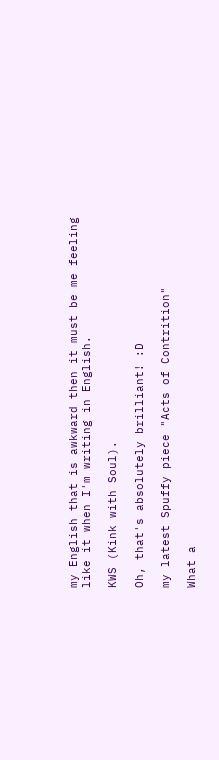my English that is awkward then it must be me feeling like it when I'm writing in English.

KWS (Kink with Soul).

Oh, that's absolutely brilliant! :D

my latest Spuffy piece "Acts of Contrition"

What a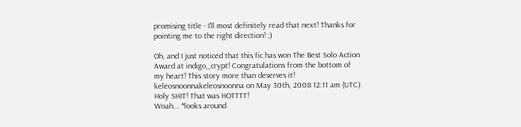promising title - I'll most definitely read that next! Thanks for pointing me to the right direction! ;)

Oh, and I just noticed that this fic has won The Best Solo Action Award at indigo_crypt! Congratulations from the bottom of my heart! This story more than deserves it!
keleosnoonnakeleosnoonna on May 30th, 2008 12:11 am (UTC)
Holy SHIT! That was HOTTTT!
Woah... *looks around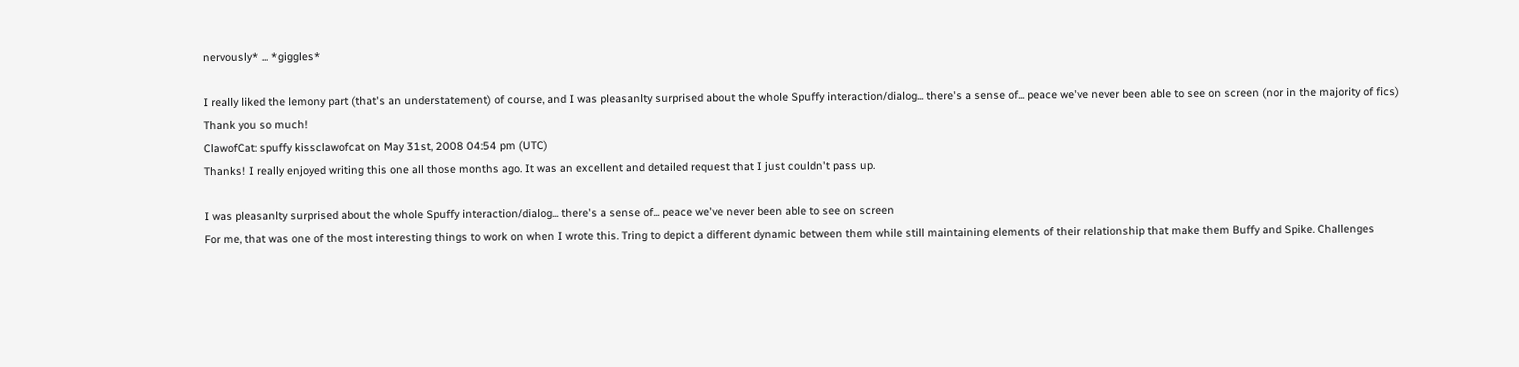nervously* ... *giggles*

I really liked the lemony part (that's an understatement) of course, and I was pleasanlty surprised about the whole Spuffy interaction/dialog... there's a sense of... peace we've never been able to see on screen (nor in the majority of fics)
Thank you so much!
ClawofCat: spuffy kissclawofcat on May 31st, 2008 04:54 pm (UTC)
Thanks! I really enjoyed writing this one all those months ago. It was an excellent and detailed request that I just couldn't pass up.

I was pleasanlty surprised about the whole Spuffy interaction/dialog... there's a sense of... peace we've never been able to see on screen
For me, that was one of the most interesting things to work on when I wrote this. Tring to depict a different dynamic between them while still maintaining elements of their relationship that make them Buffy and Spike. Challenges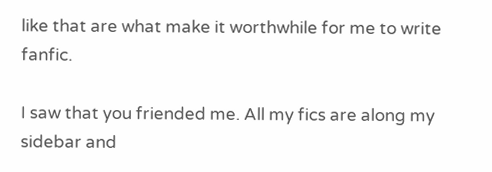like that are what make it worthwhile for me to write fanfic.

I saw that you friended me. All my fics are along my sidebar and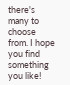there's many to choose from. I hope you find something you like!